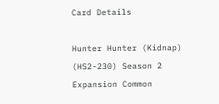Card Details

Hunter Hunter (Kidnap) (HS2-230) Season 2 Expansion Common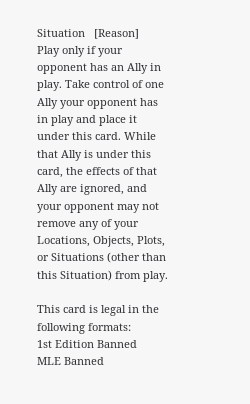Situation   [Reason]
Play only if your opponent has an Ally in play. Take control of one Ally your opponent has in play and place it under this card. While that Ally is under this card, the effects of that Ally are ignored, and your opponent may not remove any of your Locations, Objects, Plots, or Situations (other than this Situation) from play.

This card is legal in the following formats:
1st Edition Banned
MLE Banned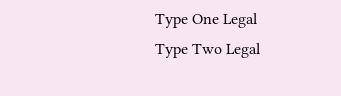Type One Legal
Type Two Legal